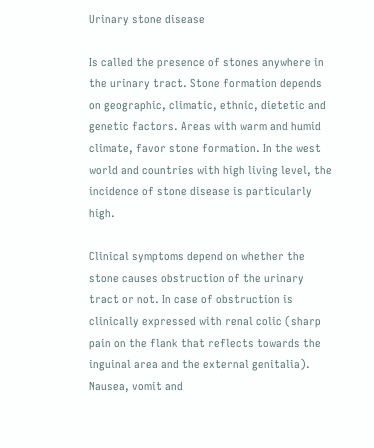Urinary stone disease

Is called the presence of stones anywhere in the urinary tract. Stone formation depends on geographic, climatic, ethnic, dietetic and genetic factors. Areas with warm and humid climate, favor stone formation. In the west world and countries with high living level, the incidence of stone disease is particularly high.

Clinical symptoms depend on whether the stone causes obstruction of the urinary tract or not. In case of obstruction is clinically expressed with renal colic (sharp pain on the flank that reflects towards the inguinal area and the external genitalia). Nausea, vomit and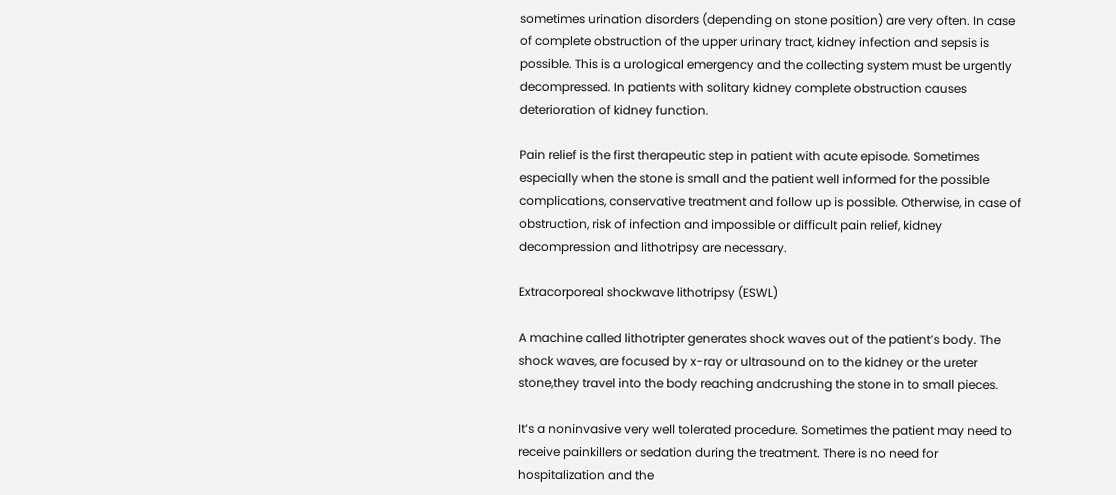sometimes urination disorders (depending on stone position) are very often. In case of complete obstruction of the upper urinary tract, kidney infection and sepsis is possible. This is a urological emergency and the collecting system must be urgently decompressed. In patients with solitary kidney complete obstruction causes deterioration of kidney function.

Pain relief is the first therapeutic step in patient with acute episode. Sometimes especially when the stone is small and the patient well informed for the possible complications, conservative treatment and follow up is possible. Otherwise, in case of obstruction, risk of infection and impossible or difficult pain relief, kidney decompression and lithotripsy are necessary.

Extracorporeal shockwave lithotripsy (ESWL)

A machine called lithotripter generates shock waves out of the patient’s body. The shock waves, are focused by x-ray or ultrasound on to the kidney or the ureter stone,they travel into the body reaching andcrushing the stone in to small pieces.

It’s a noninvasive very well tolerated procedure. Sometimes the patient may need to receive painkillers or sedation during the treatment. There is no need for hospitalization and the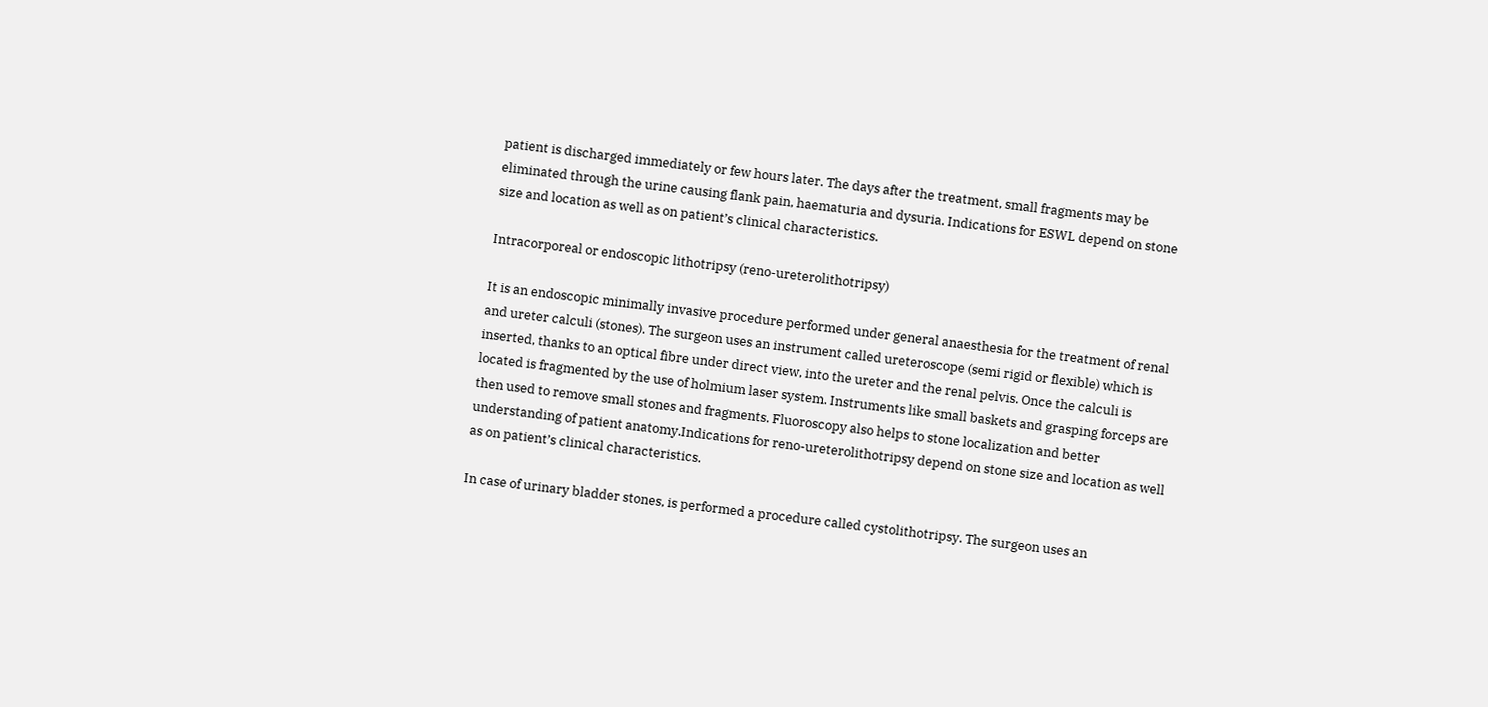patient is discharged immediately or few hours later. The days after the treatment, small fragments may be eliminated through the urine causing flank pain, haematuria and dysuria. Indications for ESWL depend on stone size and location as well as on patient’s clinical characteristics.

Intracorporeal or endoscopic lithotripsy (reno-ureterolithotripsy)

It is an endoscopic minimally invasive procedure performed under general anaesthesia for the treatment of renal and ureter calculi (stones). The surgeon uses an instrument called ureteroscope (semi rigid or flexible) which is inserted, thanks to an optical fibre under direct view, into the ureter and the renal pelvis. Once the calculi is located is fragmented by the use of holmium laser system. Instruments like small baskets and grasping forceps are then used to remove small stones and fragments. Fluoroscopy also helps to stone localization and better understanding of patient anatomy.Indications for reno-ureterolithotripsy depend on stone size and location as well as on patient’s clinical characteristics.

In case of urinary bladder stones, is performed a procedure called cystolithotripsy. The surgeon uses an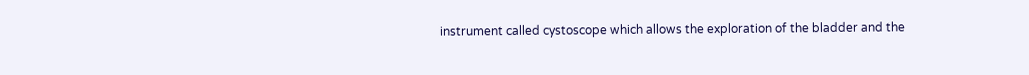instrument called cystoscope which allows the exploration of the bladder and the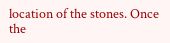location of the stones. Once the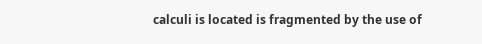calculi is located is fragmented by the use of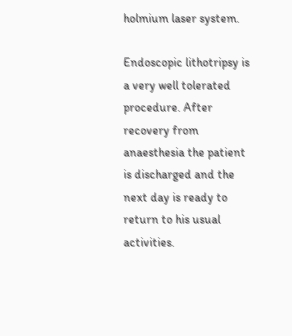holmium laser system.

Endoscopic lithotripsy is a very well tolerated procedure. After recovery from anaesthesia the patient is discharged and the next day is ready to return to his usual activities.